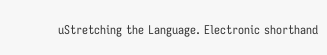uStretching the Language. Electronic shorthand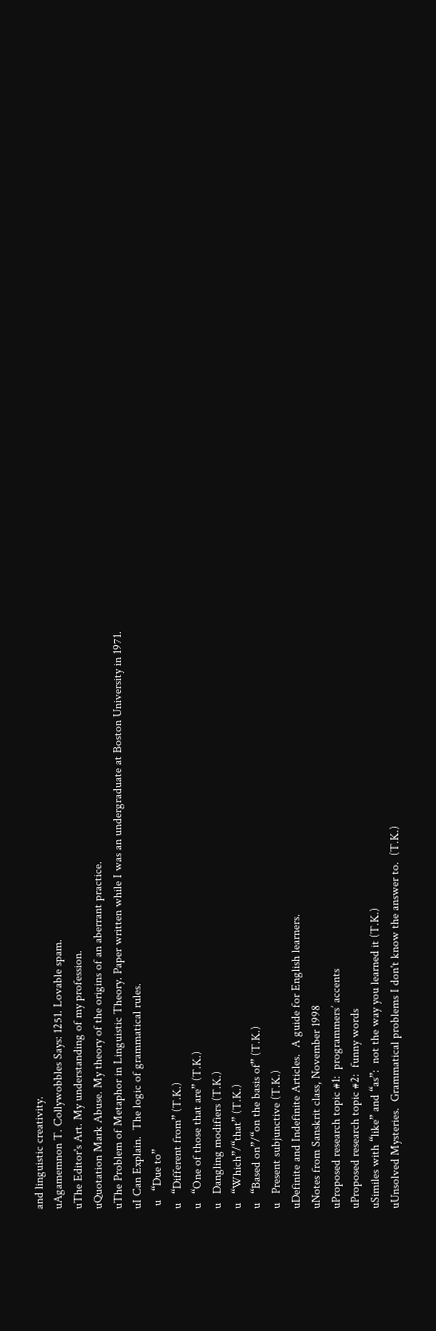and linguistic creativity.
uAgamemnon T. Collywobbles Says: 1251. Lovable spam.
uThe Editor's Art. My understanding of my profession.
uQuotation Mark Abuse. My theory of the origins of an aberrant practice.
uThe Problem of Metaphor in Linguistic Theory. Paper written while I was an undergraduate at Boston University in 1971.
uI Can Explain.  The logic of grammatical rules.
 u   “Due to”
u   “Different from” (T.K.)
u   “One of those that are” (T.K.)
u   Dangling modifiers (T.K.)
u   “Which”/“that” (T.K.)
u   “Based on”/“on the basis of” (T.K.)
u   Present subjunctive (T.K.)
uDefinite and Indefinite Articles.  A guide for English learners.
uNotes from Sanskrit class, November 1998
uProposed research topic #1:  programmers’ accents
uProposed research topic #2:  funny words
uSimiles with “like” and “as”:  not the way you learned it (T.K.)
uUnsolved Mysteries.  Grammatical problems I don't know the answer to.  (T.K.)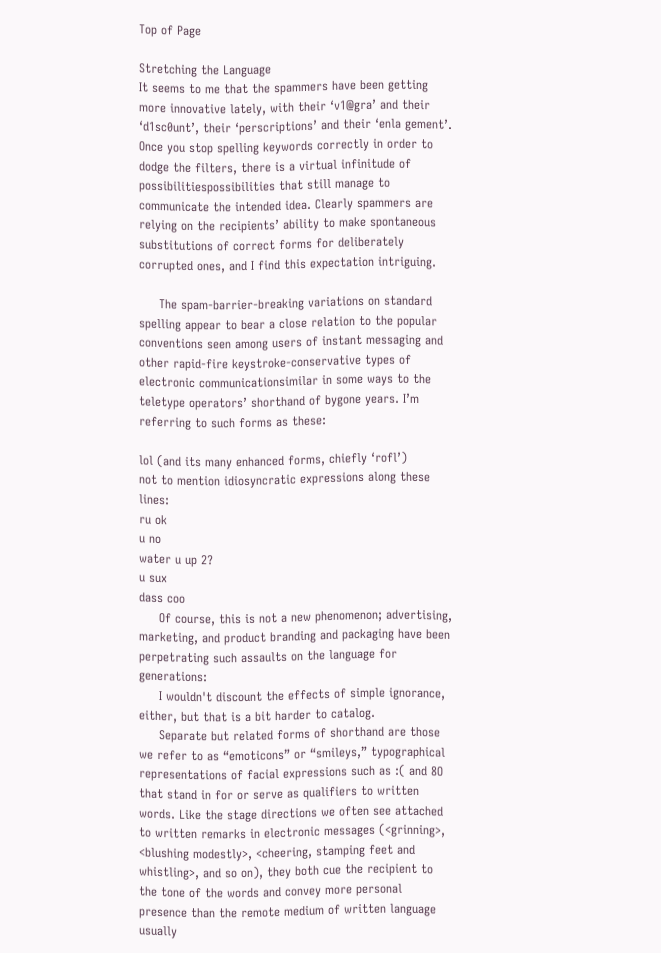Top of Page

Stretching the Language
It seems to me that the spammers have been getting more innovative lately, with their ‘v1@gra’ and their ‘d1sc0unt’, their ‘perscriptions’ and their ‘enla gement’. Once you stop spelling keywords correctly in order to dodge the filters, there is a virtual infinitude of possibilitiespossibilities that still manage to communicate the intended idea. Clearly spammers are relying on the recipients’ ability to make spontaneous substitutions of correct forms for deliberately corrupted ones, and I find this expectation intriguing.

     The spam-barrier-breaking variations on standard spelling appear to bear a close relation to the popular conventions seen among users of instant messaging and other rapid-fire keystroke-conservative types of electronic communicationsimilar in some ways to the teletype operators’ shorthand of bygone years. I’m referring to such forms as these:

lol (and its many enhanced forms, chiefly ‘rofl’)
not to mention idiosyncratic expressions along these lines:
ru ok
u no
water u up 2?
u sux
dass coo
     Of course, this is not a new phenomenon; advertising, marketing, and product branding and packaging have been perpetrating such assaults on the language for generations:
     I wouldn't discount the effects of simple ignorance, either, but that is a bit harder to catalog.
     Separate but related forms of shorthand are those we refer to as “emoticons” or “smileys,” typographical representations of facial expressions such as :( and 8O that stand in for or serve as qualifiers to written words. Like the stage directions we often see attached to written remarks in electronic messages (<grinning>, <blushing modestly>, <cheering, stamping feet and whistling>, and so on), they both cue the recipient to the tone of the words and convey more personal presence than the remote medium of written language usually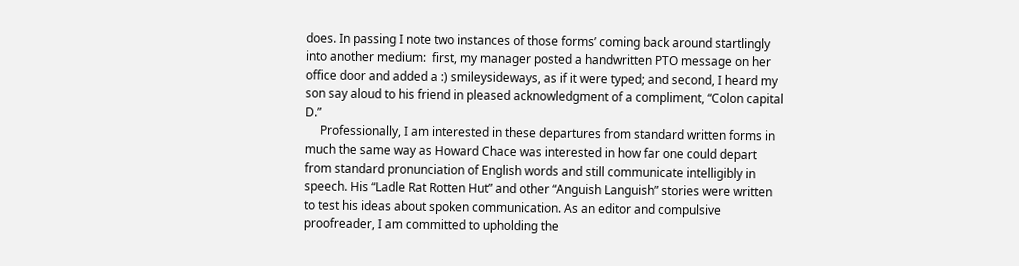does. In passing I note two instances of those forms’ coming back around startlingly into another medium:  first, my manager posted a handwritten PTO message on her office door and added a :) smileysideways, as if it were typed; and second, I heard my son say aloud to his friend in pleased acknowledgment of a compliment, “Colon capital D.”
     Professionally, I am interested in these departures from standard written forms in much the same way as Howard Chace was interested in how far one could depart from standard pronunciation of English words and still communicate intelligibly in speech. His “Ladle Rat Rotten Hut” and other “Anguish Languish” stories were written to test his ideas about spoken communication. As an editor and compulsive proofreader, I am committed to upholding the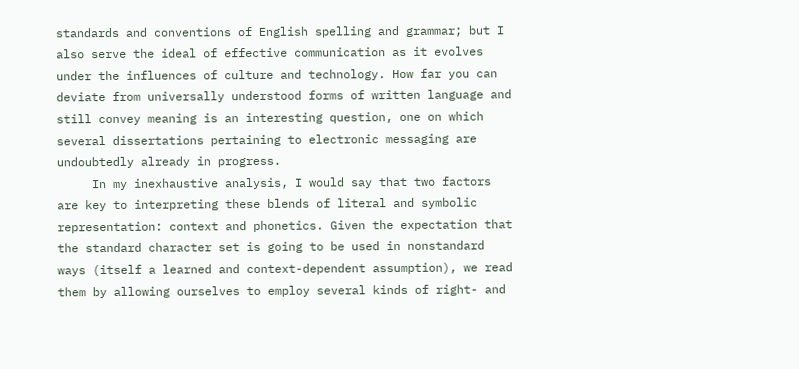standards and conventions of English spelling and grammar; but I also serve the ideal of effective communication as it evolves under the influences of culture and technology. How far you can deviate from universally understood forms of written language and still convey meaning is an interesting question, one on which several dissertations pertaining to electronic messaging are undoubtedly already in progress.
     In my inexhaustive analysis, I would say that two factors are key to interpreting these blends of literal and symbolic representation: context and phonetics. Given the expectation that the standard character set is going to be used in nonstandard ways (itself a learned and context-dependent assumption), we read them by allowing ourselves to employ several kinds of right- and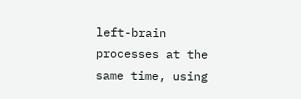left-brain processes at the same time, using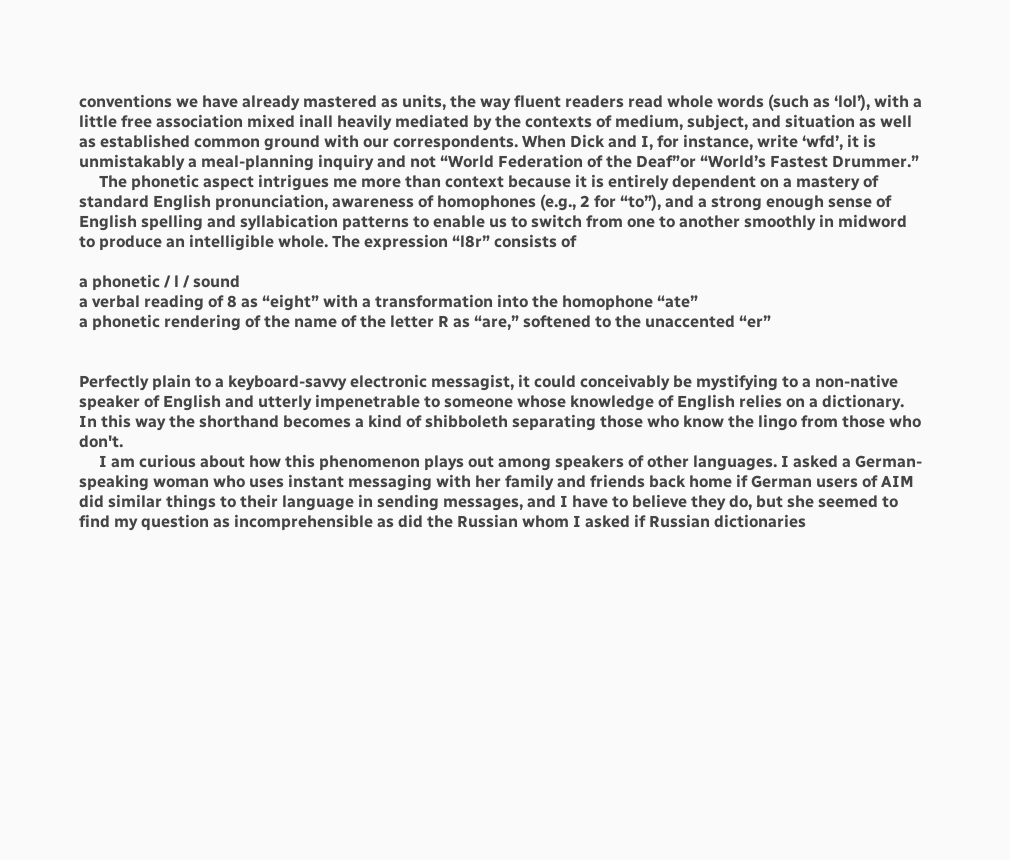conventions we have already mastered as units, the way fluent readers read whole words (such as ‘lol’), with a little free association mixed inall heavily mediated by the contexts of medium, subject, and situation as well as established common ground with our correspondents. When Dick and I, for instance, write ‘wfd’, it is unmistakably a meal-planning inquiry and not “World Federation of the Deaf”or “World’s Fastest Drummer.”
     The phonetic aspect intrigues me more than context because it is entirely dependent on a mastery of standard English pronunciation, awareness of homophones (e.g., 2 for “to”), and a strong enough sense of English spelling and syllabication patterns to enable us to switch from one to another smoothly in midword to produce an intelligible whole. The expression “l8r” consists of

a phonetic / l / sound
a verbal reading of 8 as “eight” with a transformation into the homophone “ate”
a phonetic rendering of the name of the letter R as “are,” softened to the unaccented “er”


Perfectly plain to a keyboard-savvy electronic messagist, it could conceivably be mystifying to a non-native speaker of English and utterly impenetrable to someone whose knowledge of English relies on a dictionary. In this way the shorthand becomes a kind of shibboleth separating those who know the lingo from those who don't.
     I am curious about how this phenomenon plays out among speakers of other languages. I asked a German-speaking woman who uses instant messaging with her family and friends back home if German users of AIM did similar things to their language in sending messages, and I have to believe they do, but she seemed to find my question as incomprehensible as did the Russian whom I asked if Russian dictionaries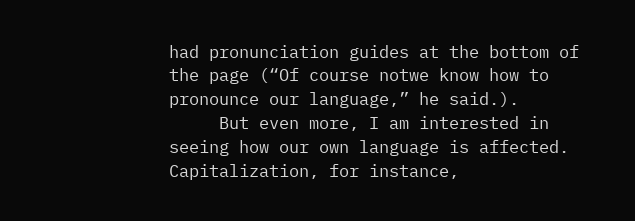had pronunciation guides at the bottom of the page (“Of course notwe know how to pronounce our language,” he said.).
     But even more, I am interested in seeing how our own language is affected. Capitalization, for instance,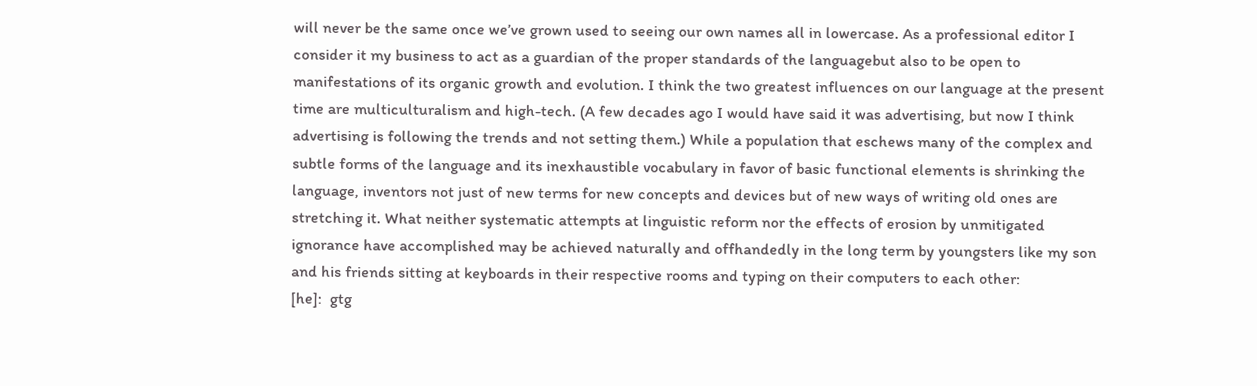will never be the same once we’ve grown used to seeing our own names all in lowercase. As a professional editor I consider it my business to act as a guardian of the proper standards of the languagebut also to be open to manifestations of its organic growth and evolution. I think the two greatest influences on our language at the present time are multiculturalism and high-tech. (A few decades ago I would have said it was advertising, but now I think advertising is following the trends and not setting them.) While a population that eschews many of the complex and subtle forms of the language and its inexhaustible vocabulary in favor of basic functional elements is shrinking the language, inventors not just of new terms for new concepts and devices but of new ways of writing old ones are stretching it. What neither systematic attempts at linguistic reform nor the effects of erosion by unmitigated ignorance have accomplished may be achieved naturally and offhandedly in the long term by youngsters like my son and his friends sitting at keyboards in their respective rooms and typing on their computers to each other:
[he]:  gtg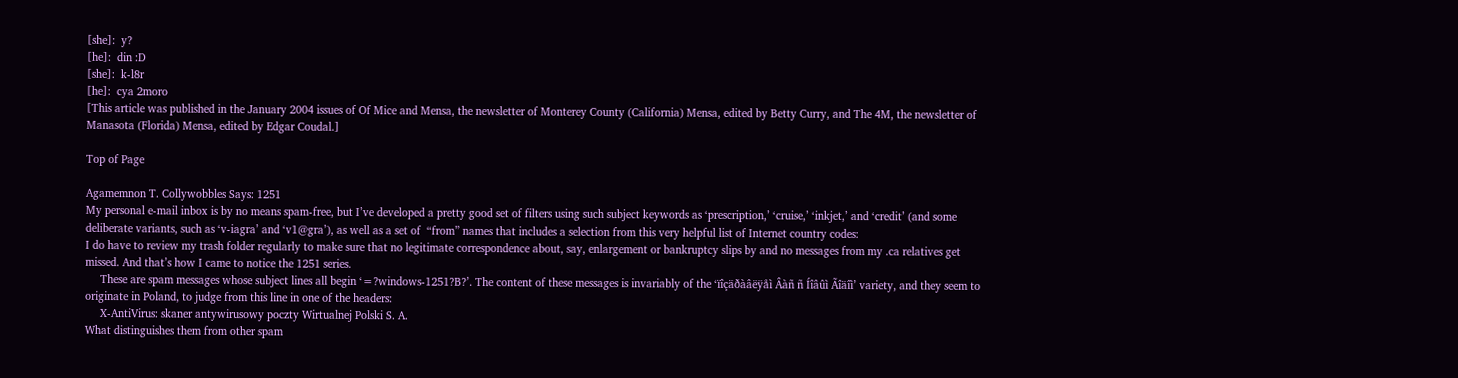[she]:  y?
[he]:  din :D
[she]:  k-l8r
[he]:  cya 2moro
[This article was published in the January 2004 issues of Of Mice and Mensa, the newsletter of Monterey County (California) Mensa, edited by Betty Curry, and The 4M, the newsletter of Manasota (Florida) Mensa, edited by Edgar Coudal.]

Top of Page

Agamemnon T. Collywobbles Says: 1251
My personal e-mail inbox is by no means spam-free, but I’ve developed a pretty good set of filters using such subject keywords as ‘prescription,’ ‘cruise,’ ‘inkjet,’ and ‘credit’ (and some deliberate variants, such as ‘v-iagra’ and ‘v1@gra’), as well as a set of  “from” names that includes a selection from this very helpful list of Internet country codes:
I do have to review my trash folder regularly to make sure that no legitimate correspondence about, say, enlargement or bankruptcy slips by and no messages from my .ca relatives get missed. And that’s how I came to notice the 1251 series.
     These are spam messages whose subject lines all begin ‘=?windows-1251?B?’. The content of these messages is invariably of the ‘ïîçäðàâëÿåì Âàñ ñ Íîâûì Ãîäîì’ variety, and they seem to originate in Poland, to judge from this line in one of the headers:
     X-AntiVirus: skaner antywirusowy poczty Wirtualnej Polski S. A.
What distinguishes them from other spam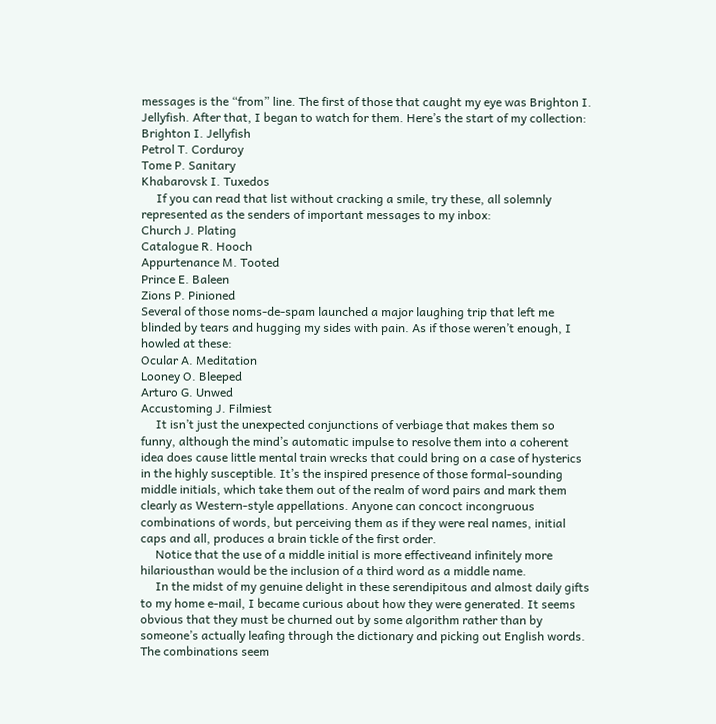messages is the “from” line. The first of those that caught my eye was Brighton I. Jellyfish. After that, I began to watch for them. Here’s the start of my collection:
Brighton I. Jellyfish
Petrol T. Corduroy
Tome P. Sanitary
Khabarovsk I. Tuxedos
     If you can read that list without cracking a smile, try these, all solemnly represented as the senders of important messages to my inbox:
Church J. Plating
Catalogue R. Hooch
Appurtenance M. Tooted
Prince E. Baleen
Zions P. Pinioned
Several of those noms-de-spam launched a major laughing trip that left me blinded by tears and hugging my sides with pain. As if those weren’t enough, I howled at these:
Ocular A. Meditation
Looney O. Bleeped
Arturo G. Unwed
Accustoming J. Filmiest
     It isn’t just the unexpected conjunctions of verbiage that makes them so funny, although the mind’s automatic impulse to resolve them into a coherent idea does cause little mental train wrecks that could bring on a case of hysterics in the highly susceptible. It’s the inspired presence of those formal-sounding middle initials, which take them out of the realm of word pairs and mark them clearly as Western-style appellations. Anyone can concoct incongruous combinations of words, but perceiving them as if they were real names, initial caps and all, produces a brain tickle of the first order.
     Notice that the use of a middle initial is more effectiveand infinitely more hilariousthan would be the inclusion of a third word as a middle name.
     In the midst of my genuine delight in these serendipitous and almost daily gifts to my home e-mail, I became curious about how they were generated. It seems obvious that they must be churned out by some algorithm rather than by someone’s actually leafing through the dictionary and picking out English words. The combinations seem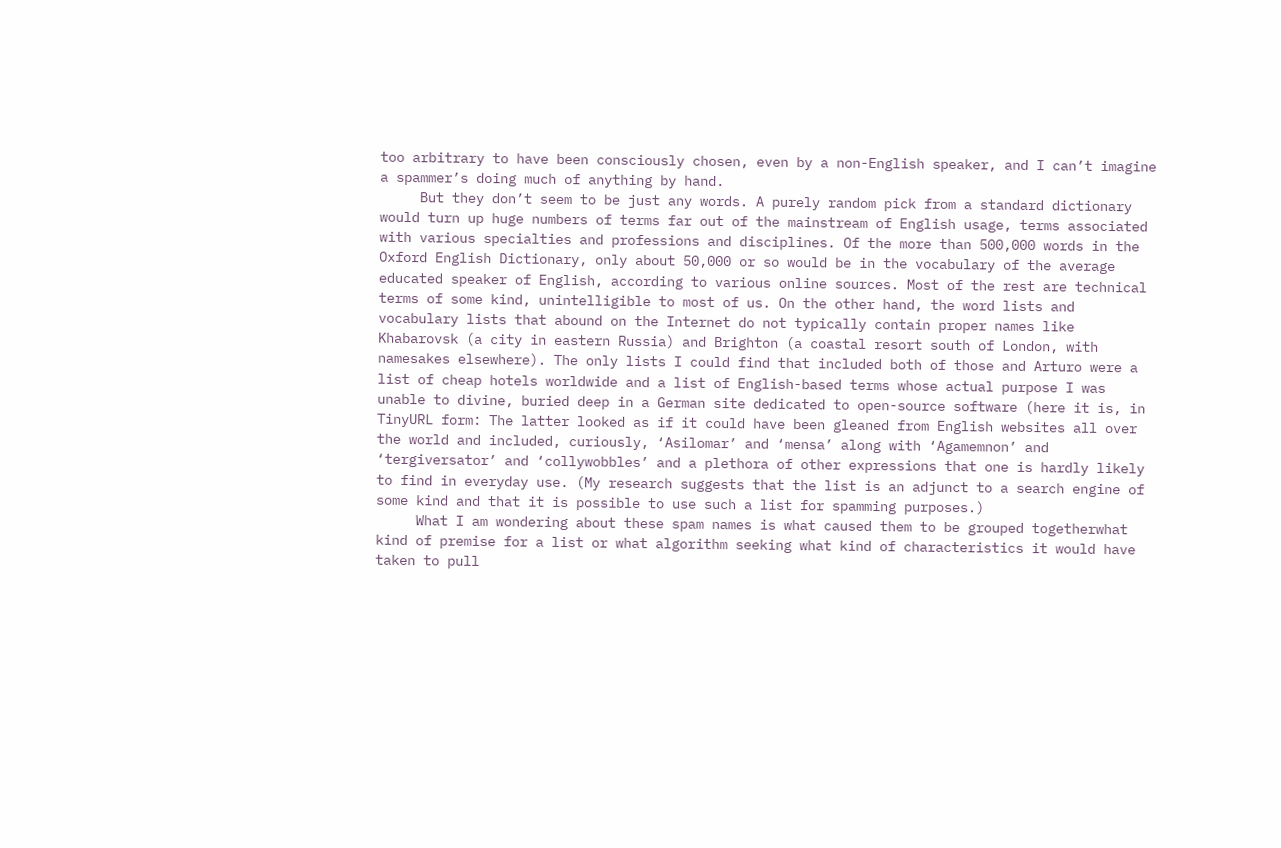too arbitrary to have been consciously chosen, even by a non-English speaker, and I can’t imagine a spammer’s doing much of anything by hand.
     But they don’t seem to be just any words. A purely random pick from a standard dictionary would turn up huge numbers of terms far out of the mainstream of English usage, terms associated with various specialties and professions and disciplines. Of the more than 500,000 words in the Oxford English Dictionary, only about 50,000 or so would be in the vocabulary of the average educated speaker of English, according to various online sources. Most of the rest are technical terms of some kind, unintelligible to most of us. On the other hand, the word lists and vocabulary lists that abound on the Internet do not typically contain proper names like Khabarovsk (a city in eastern Russia) and Brighton (a coastal resort south of London, with namesakes elsewhere). The only lists I could find that included both of those and Arturo were a list of cheap hotels worldwide and a list of English-based terms whose actual purpose I was unable to divine, buried deep in a German site dedicated to open-source software (here it is, in TinyURL form: The latter looked as if it could have been gleaned from English websites all over the world and included, curiously, ‘Asilomar’ and ‘mensa’ along with ‘Agamemnon’ and ‘tergiversator’ and ‘collywobbles’ and a plethora of other expressions that one is hardly likely to find in everyday use. (My research suggests that the list is an adjunct to a search engine of some kind and that it is possible to use such a list for spamming purposes.)
     What I am wondering about these spam names is what caused them to be grouped togetherwhat kind of premise for a list or what algorithm seeking what kind of characteristics it would have taken to pull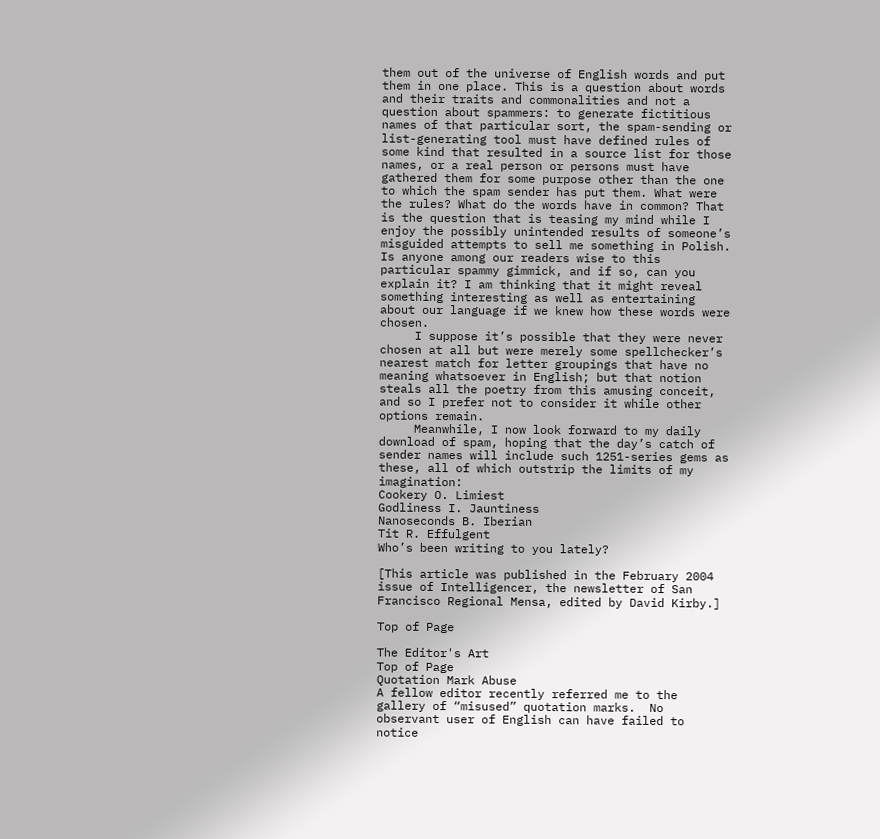them out of the universe of English words and put them in one place. This is a question about words and their traits and commonalities and not a question about spammers: to generate fictitious names of that particular sort, the spam-sending or list-generating tool must have defined rules of some kind that resulted in a source list for those names, or a real person or persons must have gathered them for some purpose other than the one to which the spam sender has put them. What were the rules? What do the words have in common? That is the question that is teasing my mind while I enjoy the possibly unintended results of someone’s misguided attempts to sell me something in Polish. Is anyone among our readers wise to this particular spammy gimmick, and if so, can you explain it? I am thinking that it might reveal something interesting as well as entertaining about our language if we knew how these words were chosen.
     I suppose it’s possible that they were never chosen at all but were merely some spellchecker’s nearest match for letter groupings that have no meaning whatsoever in English; but that notion steals all the poetry from this amusing conceit, and so I prefer not to consider it while other options remain.
     Meanwhile, I now look forward to my daily download of spam, hoping that the day’s catch of sender names will include such 1251-series gems as these, all of which outstrip the limits of my imagination:
Cookery O. Limiest
Godliness I. Jauntiness
Nanoseconds B. Iberian
Tit R. Effulgent
Who’s been writing to you lately?

[This article was published in the February 2004 issue of Intelligencer, the newsletter of San Francisco Regional Mensa, edited by David Kirby.]

Top of Page

The Editor's Art
Top of Page
Quotation Mark Abuse
A fellow editor recently referred me to the gallery of “misused” quotation marks.  No observant user of English can have failed to notice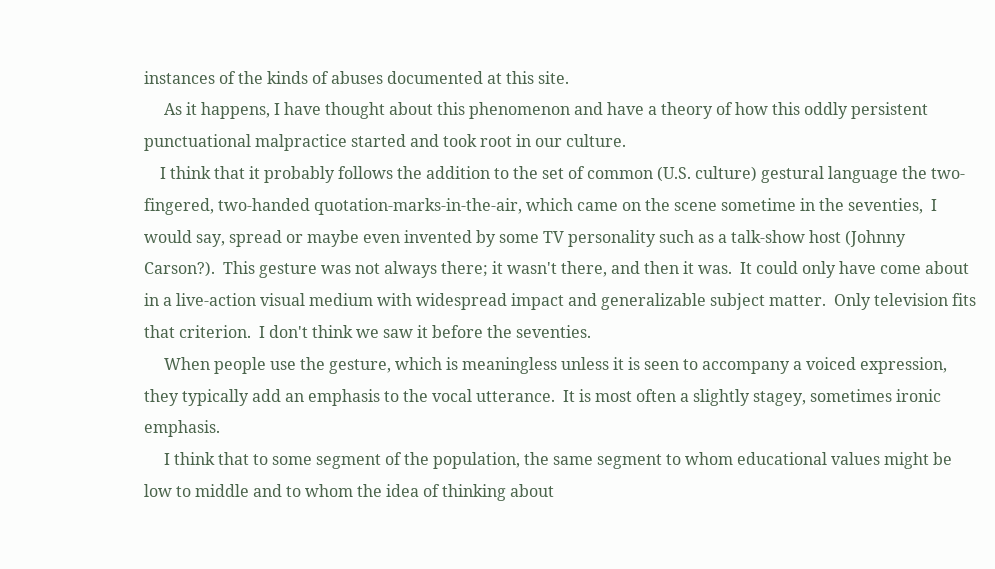instances of the kinds of abuses documented at this site.
     As it happens, I have thought about this phenomenon and have a theory of how this oddly persistent punctuational malpractice started and took root in our culture.
    I think that it probably follows the addition to the set of common (U.S. culture) gestural language the two-fingered, two-handed quotation-marks-in-the-air, which came on the scene sometime in the seventies,  I would say, spread or maybe even invented by some TV personality such as a talk-show host (Johnny Carson?).  This gesture was not always there; it wasn't there, and then it was.  It could only have come about in a live-action visual medium with widespread impact and generalizable subject matter.  Only television fits that criterion.  I don't think we saw it before the seventies.
     When people use the gesture, which is meaningless unless it is seen to accompany a voiced expression, they typically add an emphasis to the vocal utterance.  It is most often a slightly stagey, sometimes ironic emphasis.
     I think that to some segment of the population, the same segment to whom educational values might be low to middle and to whom the idea of thinking about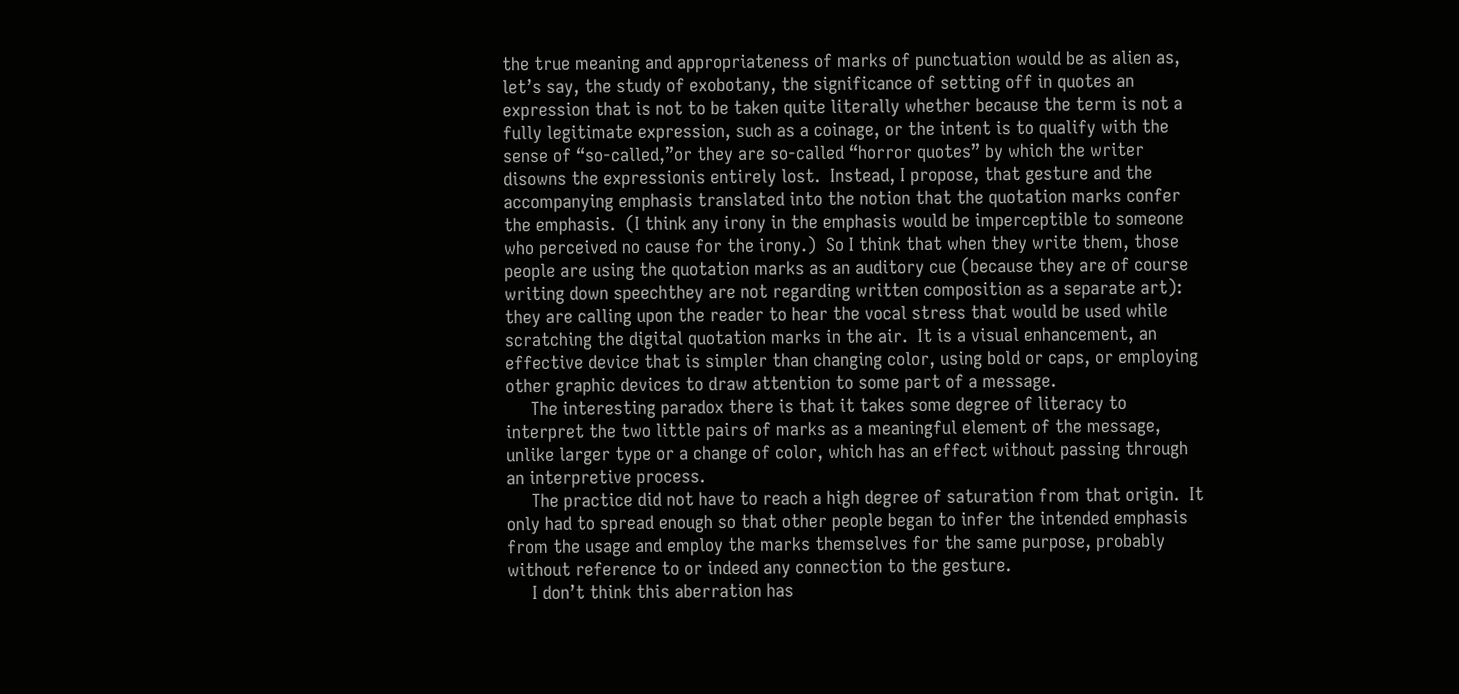the true meaning and appropriateness of marks of punctuation would be as alien as, let’s say, the study of exobotany, the significance of setting off in quotes an expression that is not to be taken quite literally whether because the term is not a fully legitimate expression, such as a coinage, or the intent is to qualify with the sense of “so-called,”or they are so-called “horror quotes” by which the writer disowns the expressionis entirely lost.  Instead, I propose, that gesture and the accompanying emphasis translated into the notion that the quotation marks confer the emphasis.  (I think any irony in the emphasis would be imperceptible to someone who perceived no cause for the irony.)  So I think that when they write them, those people are using the quotation marks as an auditory cue (because they are of course writing down speechthey are not regarding written composition as a separate art):  they are calling upon the reader to hear the vocal stress that would be used while scratching the digital quotation marks in the air.  It is a visual enhancement, an effective device that is simpler than changing color, using bold or caps, or employing other graphic devices to draw attention to some part of a message.
     The interesting paradox there is that it takes some degree of literacy to interpret the two little pairs of marks as a meaningful element of the message, unlike larger type or a change of color, which has an effect without passing through an interpretive process.
     The practice did not have to reach a high degree of saturation from that origin.  It only had to spread enough so that other people began to infer the intended emphasis from the usage and employ the marks themselves for the same purpose, probably without reference to or indeed any connection to the gesture.
     I don’t think this aberration has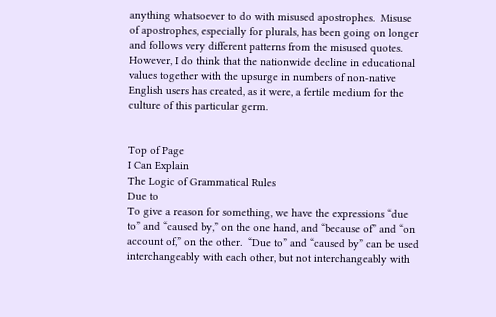anything whatsoever to do with misused apostrophes.  Misuse of apostrophes, especially for plurals, has been going on longer and follows very different patterns from the misused quotes.  However, I do think that the nationwide decline in educational values together with the upsurge in numbers of non-native English users has created, as it were, a fertile medium for the culture of this particular germ.


Top of Page
I Can Explain
The Logic of Grammatical Rules
Due to
To give a reason for something, we have the expressions “due to” and “caused by,” on the one hand, and “because of” and “on account of,” on the other.  “Due to” and “caused by” can be used interchangeably with each other, but not interchangeably with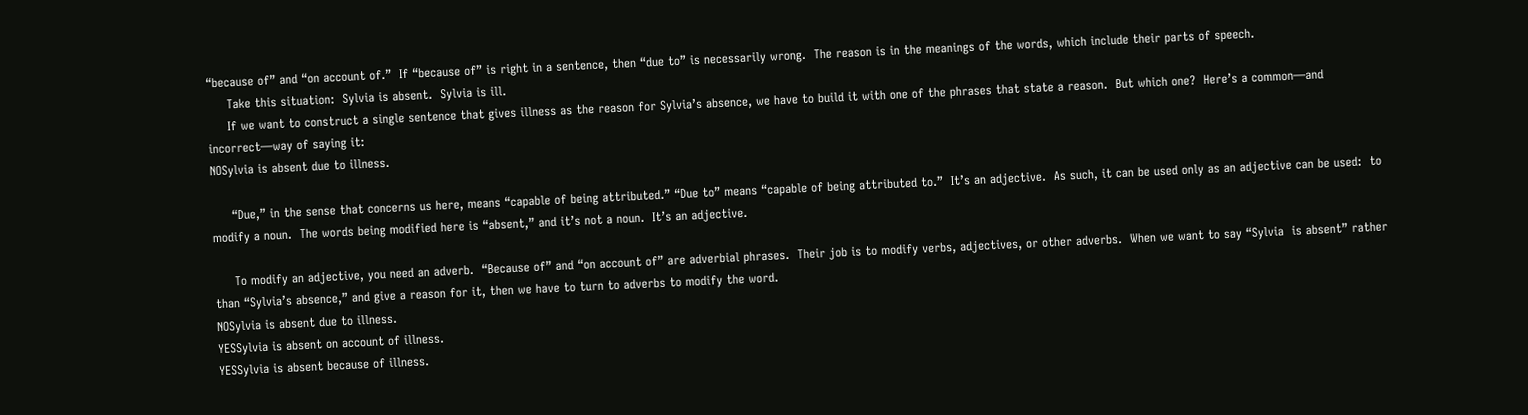“because of” and “on account of.”  If “because of” is right in a sentence, then “due to” is necessarily wrong.  The reason is in the meanings of the words, which include their parts of speech.
     Take this situation:  Sylvia is absent.  Sylvia is ill.
     If we want to construct a single sentence that gives illness as the reason for Sylvia’s absence, we have to build it with one of the phrases that state a reason.  But which one?  Here’s a common—and incorrect—way of saying it:
NOSylvia is absent due to illness.

     “Due,” in the sense that concerns us here, means “capable of being attributed.” “Due to” means “capable of being attributed to.”  It’s an adjective.  As such, it can be used only as an adjective can be used:  to modify a noun.  The words being modified here is “absent,” and it’s not a noun.  It’s an adjective.

     To modify an adjective, you need an adverb.  “Because of” and “on account of” are adverbial phrases.  Their job is to modify verbs, adjectives, or other adverbs.  When we want to say “Sylvia  is absent” rather than “Sylvia’s absence,” and give a reason for it, then we have to turn to adverbs to modify the word.
NOSylvia is absent due to illness.
YESSylvia is absent on account of illness.
YESSylvia is absent because of illness.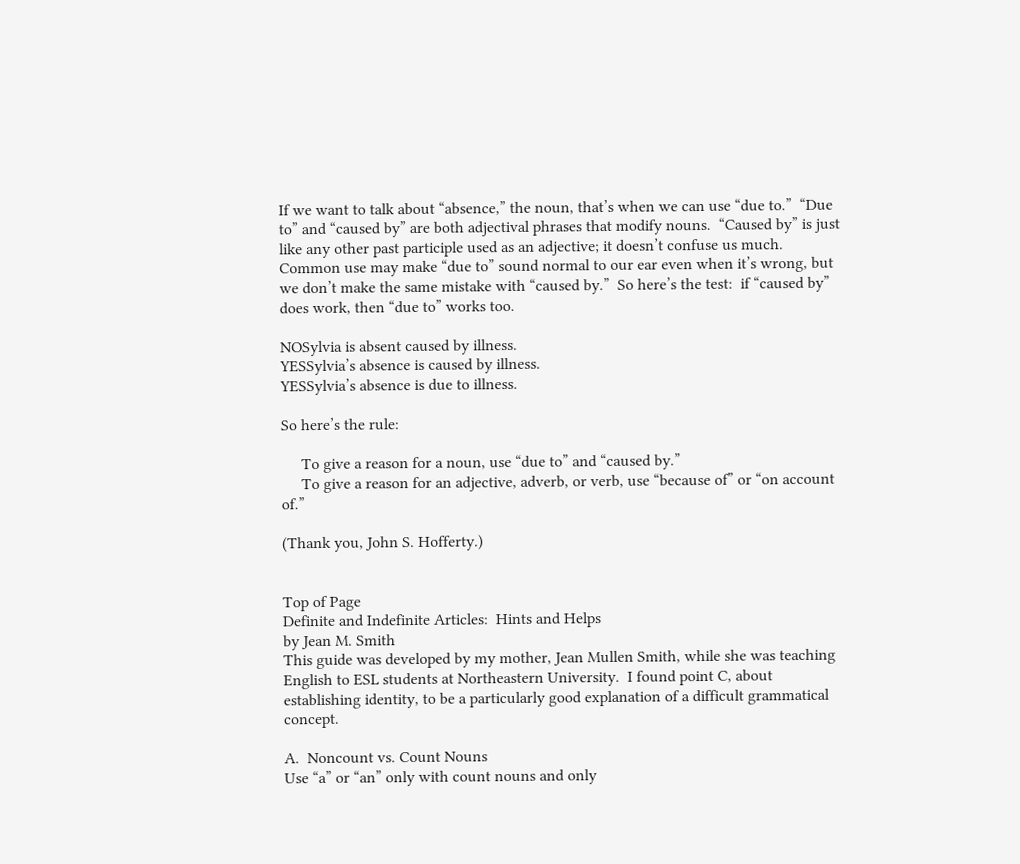If we want to talk about “absence,” the noun, that’s when we can use “due to.”  “Due to” and “caused by” are both adjectival phrases that modify nouns.  “Caused by” is just like any other past participle used as an adjective; it doesn’t confuse us much.  Common use may make “due to” sound normal to our ear even when it’s wrong, but we don’t make the same mistake with “caused by.”  So here’s the test:  if “caused by” does work, then “due to” works too.

NOSylvia is absent caused by illness.
YESSylvia’s absence is caused by illness.
YESSylvia’s absence is due to illness.

So here’s the rule:

     To give a reason for a noun, use “due to” and “caused by.”
     To give a reason for an adjective, adverb, or verb, use “because of” or “on account of.”

(Thank you, John S. Hofferty.)


Top of Page
Definite and Indefinite Articles:  Hints and Helps
by Jean M. Smith
This guide was developed by my mother, Jean Mullen Smith, while she was teaching English to ESL students at Northeastern University.  I found point C, about establishing identity, to be a particularly good explanation of a difficult grammatical concept.

A.  Noncount vs. Count Nouns
Use “a” or “an” only with count nouns and only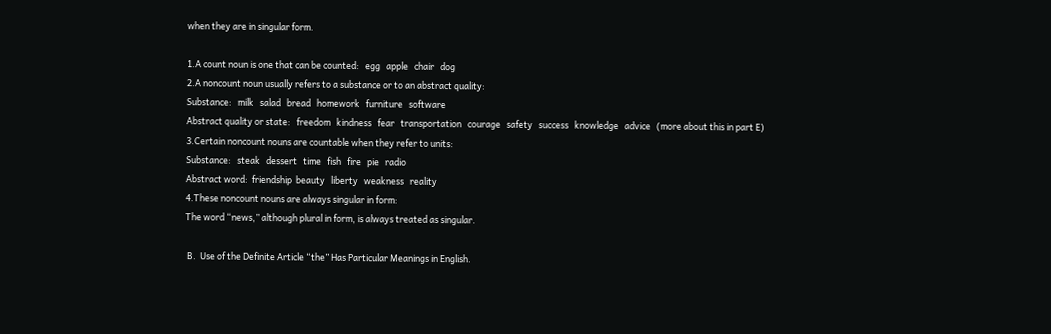when they are in singular form.

1.A count noun is one that can be counted:   egg   apple   chair   dog
2.A noncount noun usually refers to a substance or to an abstract quality:
Substance:   milk   salad   bread   homework   furniture   software
Abstract quality or state:   freedom   kindness   fear   transportation   courage   safety   success   knowledge   advice   (more about this in part E)
3.Certain noncount nouns are countable when they refer to units:
Substance:   steak   dessert   time   fish   fire   pie   radio
Abstract word:  friendship  beauty   liberty   weakness   reality
4.These noncount nouns are always singular in form:
The word “news,” although plural in form, is always treated as singular.

 B.  Use of the Definite Article “the” Has Particular Meanings in English.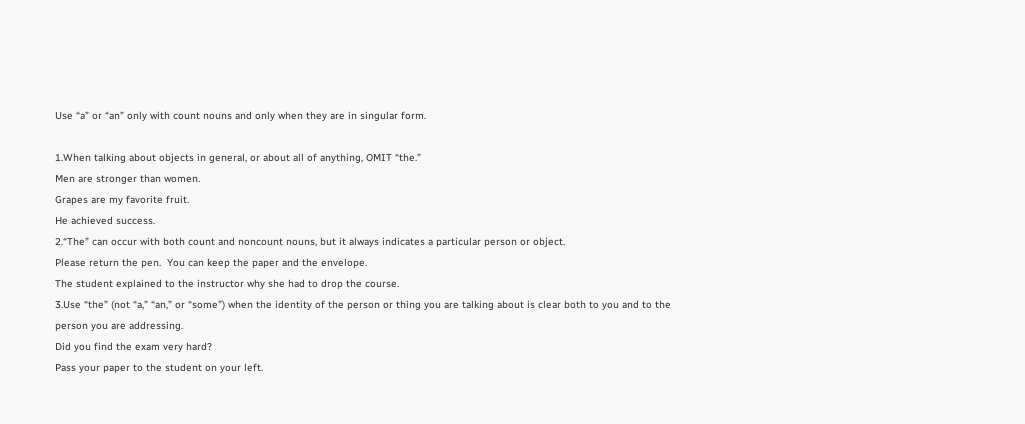Use “a” or “an” only with count nouns and only when they are in singular form.

1.When talking about objects in general, or about all of anything, OMIT “the.”
Men are stronger than women.
Grapes are my favorite fruit.
He achieved success.
2.“The” can occur with both count and noncount nouns, but it always indicates a particular person or object.
Please return the pen.  You can keep the paper and the envelope.
The student explained to the instructor why she had to drop the course.
3.Use “the” (not “a,” “an,” or “some”) when the identity of the person or thing you are talking about is clear both to you and to the person you are addressing.
Did you find the exam very hard?
Pass your paper to the student on your left.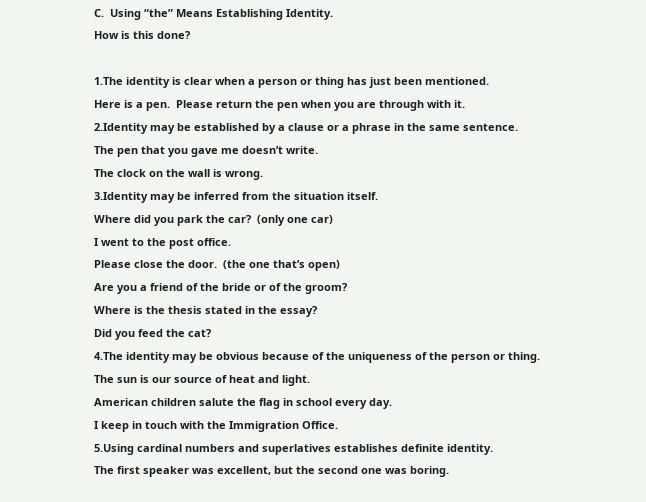C.  Using “the” Means Establishing Identity.
How is this done?

1.The identity is clear when a person or thing has just been mentioned.
Here is a pen.  Please return the pen when you are through with it.
2.Identity may be established by a clause or a phrase in the same sentence.
The pen that you gave me doesn’t write.
The clock on the wall is wrong.
3.Identity may be inferred from the situation itself.
Where did you park the car?  (only one car)
I went to the post office.
Please close the door.  (the one that’s open)
Are you a friend of the bride or of the groom?
Where is the thesis stated in the essay?
Did you feed the cat?
4.The identity may be obvious because of the uniqueness of the person or thing.
The sun is our source of heat and light.
American children salute the flag in school every day.
I keep in touch with the Immigration Office.
5.Using cardinal numbers and superlatives establishes definite identity.
The first speaker was excellent, but the second one was boring.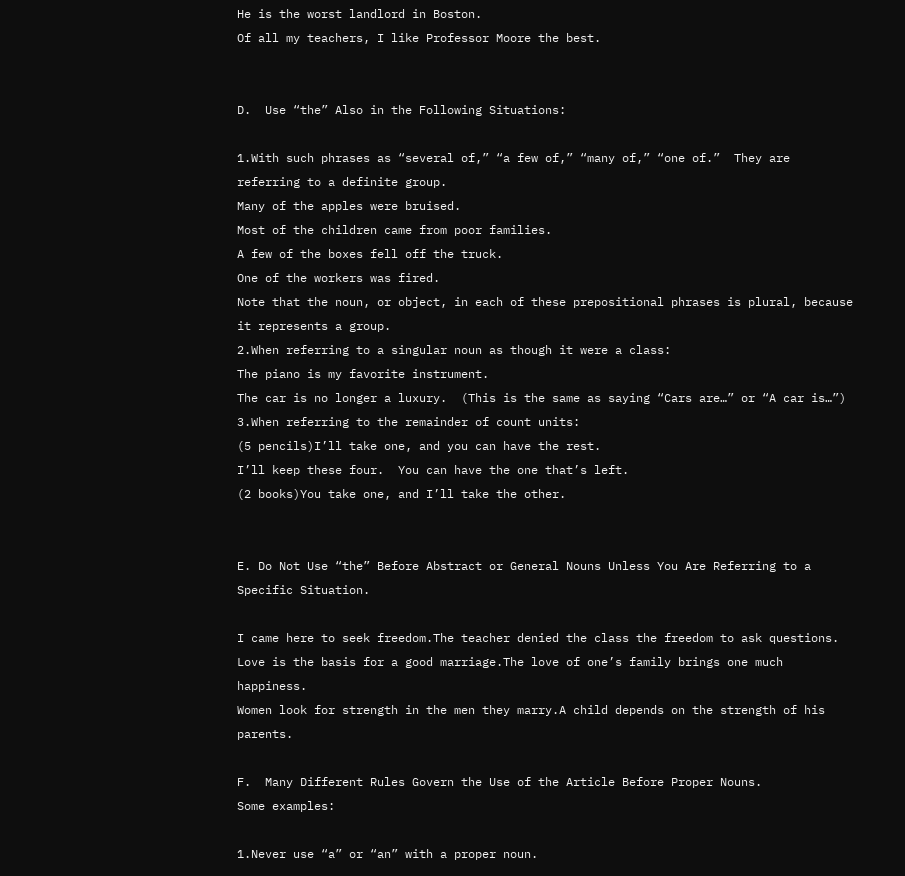He is the worst landlord in Boston.
Of all my teachers, I like Professor Moore the best.


D.  Use “the” Also in the Following Situations:

1.With such phrases as “several of,” “a few of,” “many of,” “one of.”  They are referring to a definite group.
Many of the apples were bruised.
Most of the children came from poor families.
A few of the boxes fell off the truck.
One of the workers was fired.
Note that the noun, or object, in each of these prepositional phrases is plural, because it represents a group.
2.When referring to a singular noun as though it were a class:
The piano is my favorite instrument.
The car is no longer a luxury.  (This is the same as saying “Cars are…” or “A car is…”)
3.When referring to the remainder of count units:
(5 pencils)I’ll take one, and you can have the rest.
I’ll keep these four.  You can have the one that’s left.
(2 books)You take one, and I’ll take the other.


E. Do Not Use “the” Before Abstract or General Nouns Unless You Are Referring to a Specific Situation.

I came here to seek freedom.The teacher denied the class the freedom to ask questions.
Love is the basis for a good marriage.The love of one’s family brings one much happiness.
Women look for strength in the men they marry.A child depends on the strength of his parents.

F.  Many Different Rules Govern the Use of the Article Before Proper Nouns.
Some examples:

1.Never use “a” or “an” with a proper noun.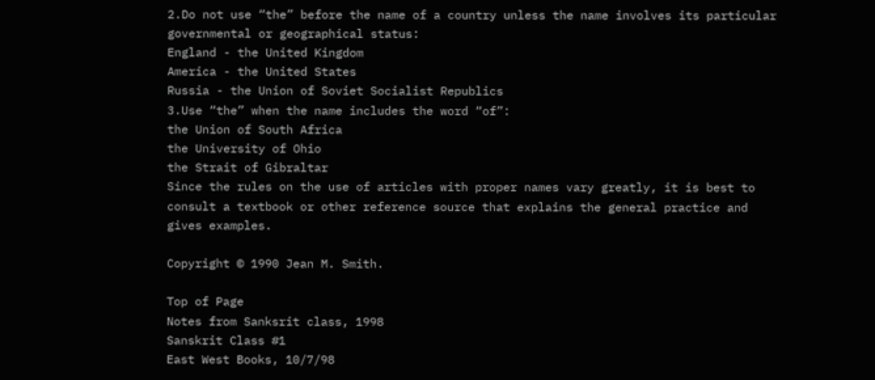2.Do not use “the” before the name of a country unless the name involves its particular governmental or geographical status:
England - the United Kingdom
America - the United States
Russia - the Union of Soviet Socialist Republics
3.Use “the” when the name includes the word “of”:
the Union of South Africa
the University of Ohio
the Strait of Gibraltar
Since the rules on the use of articles with proper names vary greatly, it is best to consult a textbook or other reference source that explains the general practice and gives examples.

Copyright © 1990 Jean M. Smith.

Top of Page
Notes from Sanksrit class, 1998
Sanskrit Class #1
East West Books, 10/7/98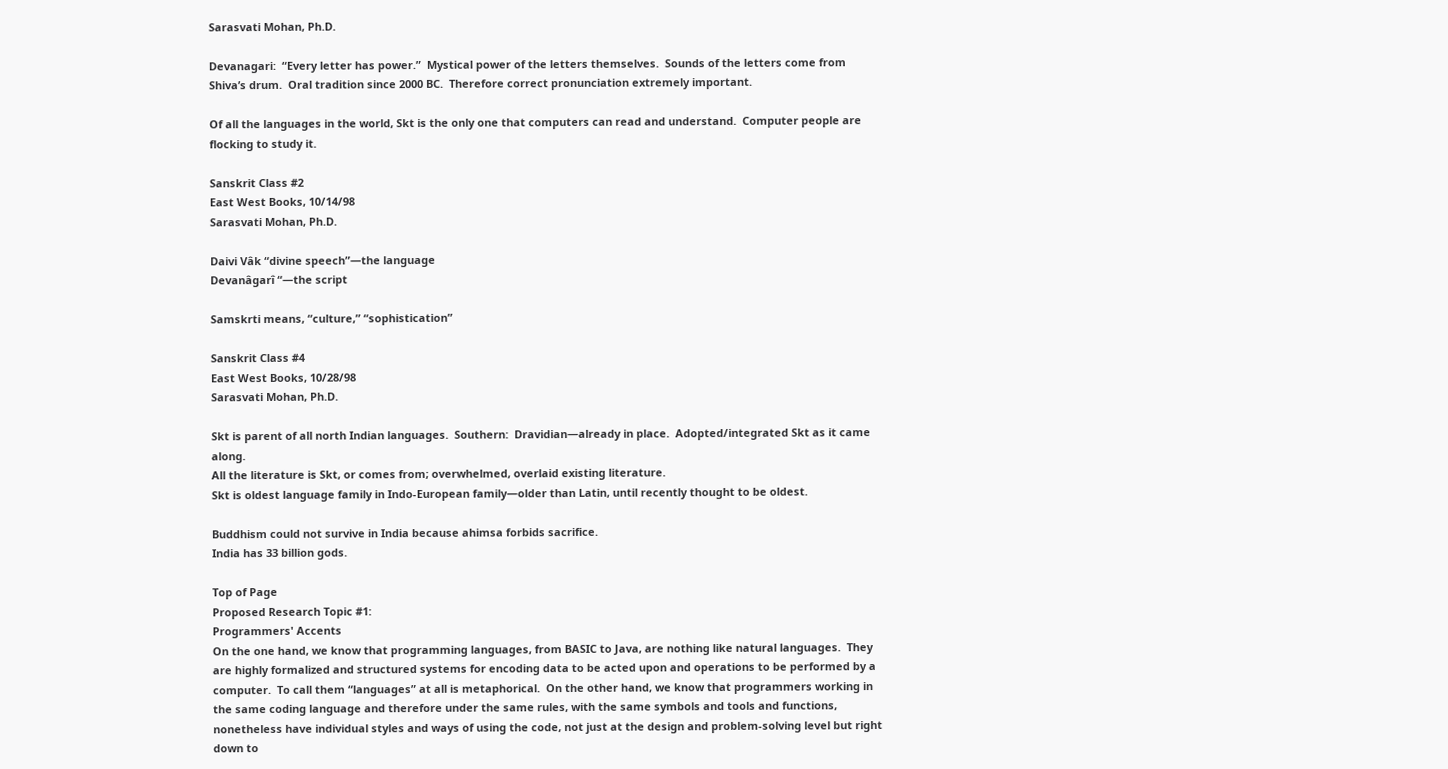Sarasvati Mohan, Ph.D.

Devanagari:  “Every letter has power.”  Mystical power of the letters themselves.  Sounds of the letters come from Shiva’s drum.  Oral tradition since 2000 BC.  Therefore correct pronunciation extremely important.

Of all the languages in the world, Skt is the only one that computers can read and understand.  Computer people are flocking to study it.

Sanskrit Class #2
East West Books, 10/14/98
Sarasvati Mohan, Ph.D.

Daivi Vâk “divine speech”—the language
Devanâgarî “—the script

Samskrti means, “culture,” “sophistication”

Sanskrit Class #4
East West Books, 10/28/98
Sarasvati Mohan, Ph.D.

Skt is parent of all north Indian languages.  Southern:  Dravidian—already in place.  Adopted/integrated Skt as it came along.
All the literature is Skt, or comes from; overwhelmed, overlaid existing literature.
Skt is oldest language family in Indo-European family—older than Latin, until recently thought to be oldest.

Buddhism could not survive in India because ahimsa forbids sacrifice.
India has 33 billion gods.

Top of Page
Proposed Research Topic #1:
Programmers' Accents
On the one hand, we know that programming languages, from BASIC to Java, are nothing like natural languages.  They are highly formalized and structured systems for encoding data to be acted upon and operations to be performed by a computer.  To call them “languages” at all is metaphorical.  On the other hand, we know that programmers working in the same coding language and therefore under the same rules, with the same symbols and tools and functions, nonetheless have individual styles and ways of using the code, not just at the design and problem-solving level but right down to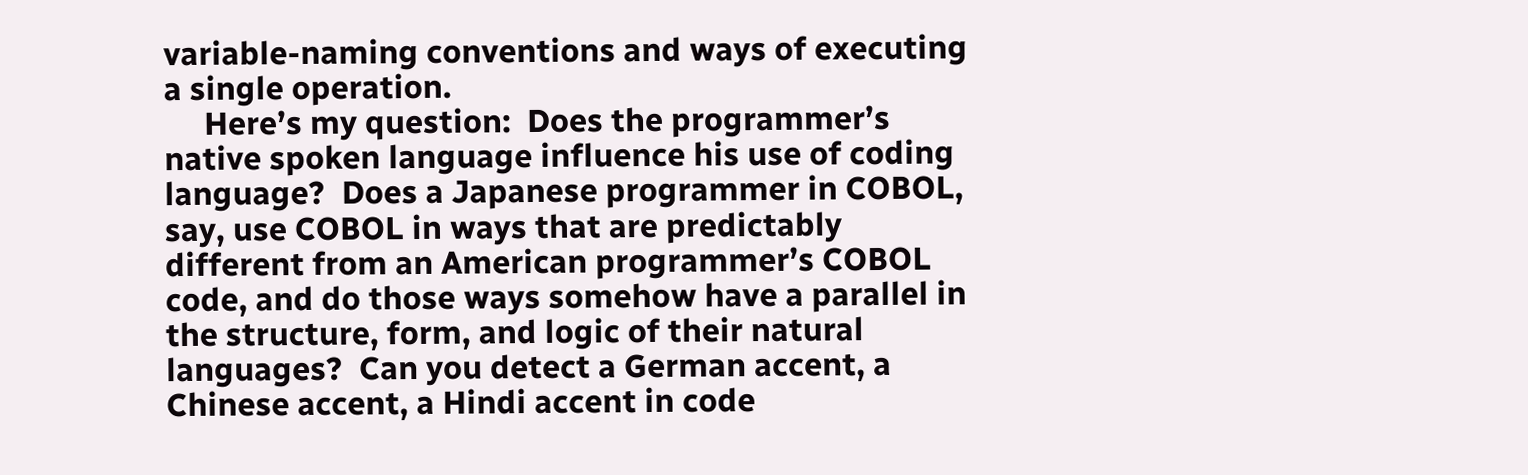variable-naming conventions and ways of executing a single operation.
     Here’s my question:  Does the programmer’s native spoken language influence his use of coding language?  Does a Japanese programmer in COBOL, say, use COBOL in ways that are predictably different from an American programmer’s COBOL code, and do those ways somehow have a parallel in the structure, form, and logic of their natural languages?  Can you detect a German accent, a Chinese accent, a Hindi accent in code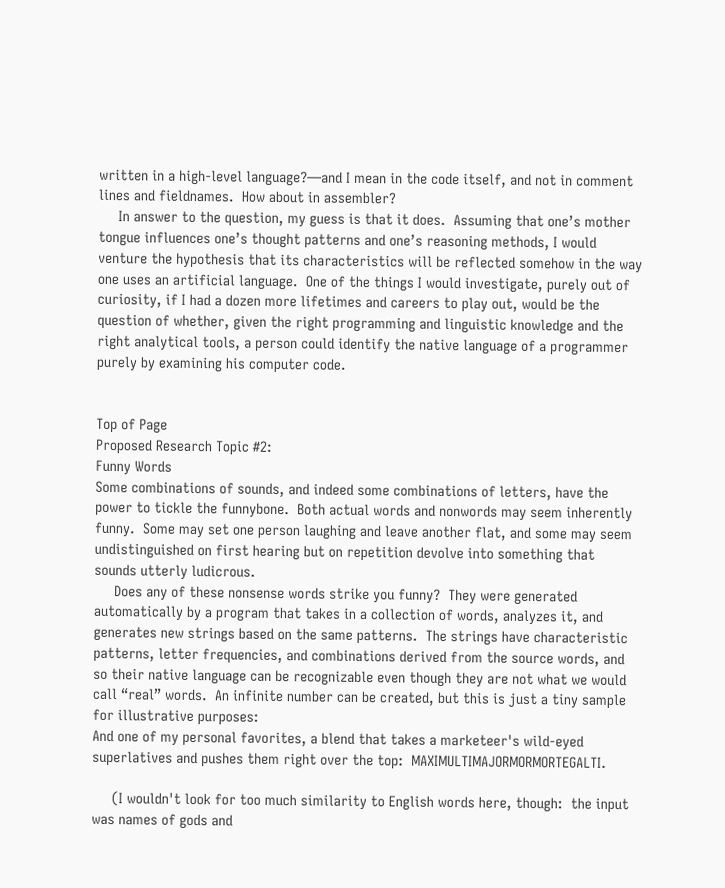written in a high-level language?—and I mean in the code itself, and not in comment lines and fieldnames.  How about in assembler?
     In answer to the question, my guess is that it does.  Assuming that one’s mother tongue influences one’s thought patterns and one’s reasoning methods, I would venture the hypothesis that its characteristics will be reflected somehow in the way one uses an artificial language.  One of the things I would investigate, purely out of curiosity, if I had a dozen more lifetimes and careers to play out, would be the question of whether, given the right programming and linguistic knowledge and the right analytical tools, a person could identify the native language of a programmer purely by examining his computer code.


Top of Page
Proposed Research Topic #2:
Funny Words
Some combinations of sounds, and indeed some combinations of letters, have the power to tickle the funnybone.  Both actual words and nonwords may seem inherently funny.  Some may set one person laughing and leave another flat, and some may seem undistinguished on first hearing but on repetition devolve into something that sounds utterly ludicrous.
     Does any of these nonsense words strike you funny?  They were generated automatically by a program that takes in a collection of words, analyzes it, and generates new strings based on the same patterns.  The strings have characteristic patterns, letter frequencies, and combinations derived from the source words, and so their native language can be recognizable even though they are not what we would call “real” words.  An infinite number can be created, but this is just a tiny sample for illustrative purposes:
And one of my personal favorites, a blend that takes a marketeer's wild-eyed superlatives and pushes them right over the top:  MAXIMULTIMAJORMORMORTEGALTI.

     (I wouldn't look for too much similarity to English words here, though:  the input was names of gods and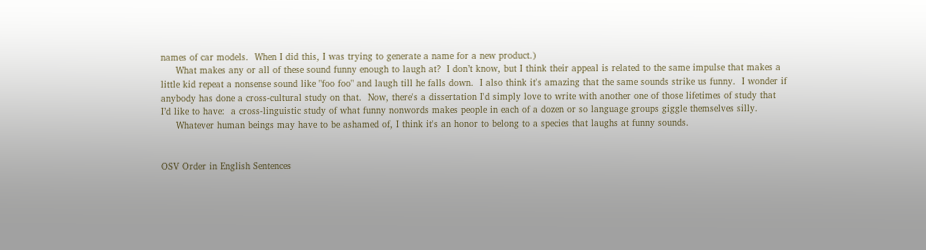names of car models.  When I did this, I was trying to generate a name for a new product.)
     What makes any or all of these sound funny enough to laugh at?  I don’t know, but I think their appeal is related to the same impulse that makes a little kid repeat a nonsense sound like "foo foo" and laugh till he falls down.  I also think it's amazing that the same sounds strike us funny.  I wonder if anybody has done a cross-cultural study on that.  Now, there's a dissertation I'd simply love to write with another one of those lifetimes of study that I’d like to have:  a cross-linguistic study of what funny nonwords makes people in each of a dozen or so language groups giggle themselves silly.
     Whatever human beings may have to be ashamed of, I think it's an honor to belong to a species that laughs at funny sounds.


OSV Order in English Sentences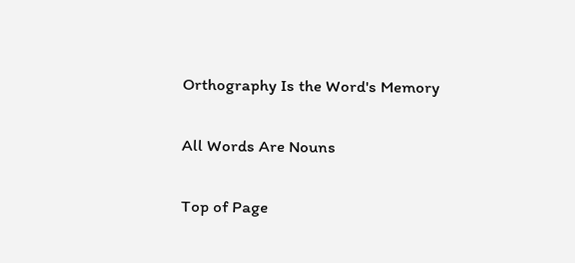Orthography Is the Word's Memory

All Words Are Nouns

Top of Page